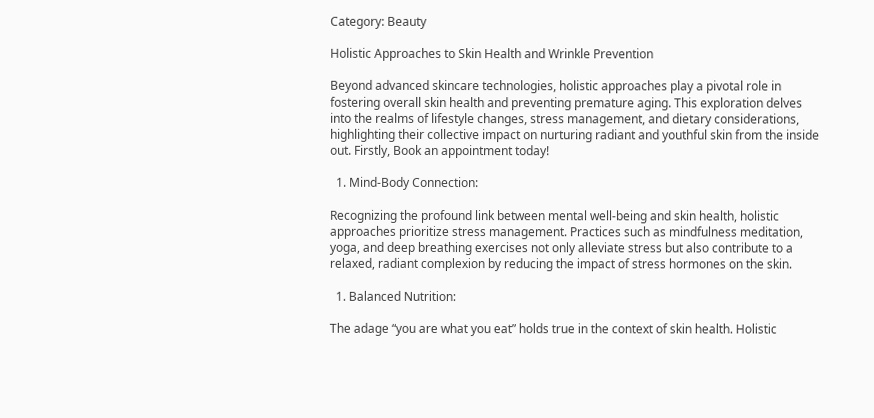Category: Beauty

Holistic Approaches to Skin Health and Wrinkle Prevention

Beyond advanced skincare technologies, holistic approaches play a pivotal role in fostering overall skin health and preventing premature aging. This exploration delves into the realms of lifestyle changes, stress management, and dietary considerations, highlighting their collective impact on nurturing radiant and youthful skin from the inside out. Firstly, Book an appointment today!

  1. Mind-Body Connection:

Recognizing the profound link between mental well-being and skin health, holistic approaches prioritize stress management. Practices such as mindfulness meditation, yoga, and deep breathing exercises not only alleviate stress but also contribute to a relaxed, radiant complexion by reducing the impact of stress hormones on the skin.

  1. Balanced Nutrition:

The adage “you are what you eat” holds true in the context of skin health. Holistic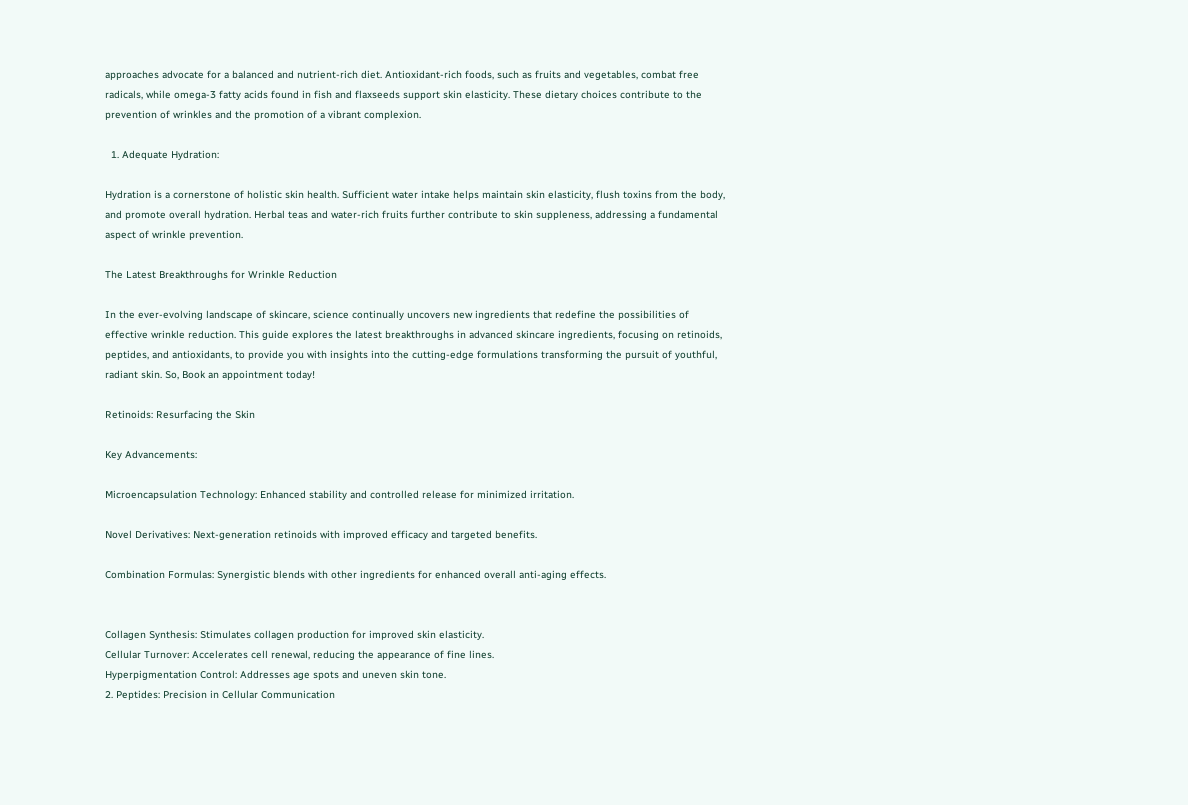approaches advocate for a balanced and nutrient-rich diet. Antioxidant-rich foods, such as fruits and vegetables, combat free radicals, while omega-3 fatty acids found in fish and flaxseeds support skin elasticity. These dietary choices contribute to the prevention of wrinkles and the promotion of a vibrant complexion.

  1. Adequate Hydration:

Hydration is a cornerstone of holistic skin health. Sufficient water intake helps maintain skin elasticity, flush toxins from the body, and promote overall hydration. Herbal teas and water-rich fruits further contribute to skin suppleness, addressing a fundamental aspect of wrinkle prevention.

The Latest Breakthroughs for Wrinkle Reduction

In the ever-evolving landscape of skincare, science continually uncovers new ingredients that redefine the possibilities of effective wrinkle reduction. This guide explores the latest breakthroughs in advanced skincare ingredients, focusing on retinoids, peptides, and antioxidants, to provide you with insights into the cutting-edge formulations transforming the pursuit of youthful, radiant skin. So, Book an appointment today!

Retinoids: Resurfacing the Skin

Key Advancements:

Microencapsulation Technology: Enhanced stability and controlled release for minimized irritation.

Novel Derivatives: Next-generation retinoids with improved efficacy and targeted benefits.

Combination Formulas: Synergistic blends with other ingredients for enhanced overall anti-aging effects.


Collagen Synthesis: Stimulates collagen production for improved skin elasticity.
Cellular Turnover: Accelerates cell renewal, reducing the appearance of fine lines.
Hyperpigmentation Control: Addresses age spots and uneven skin tone.
2. Peptides: Precision in Cellular Communication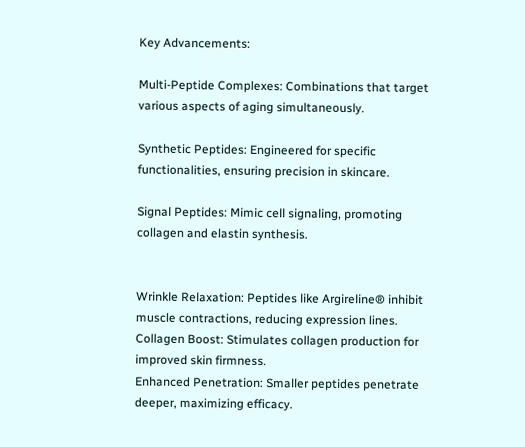Key Advancements:

Multi-Peptide Complexes: Combinations that target various aspects of aging simultaneously.

Synthetic Peptides: Engineered for specific functionalities, ensuring precision in skincare.

Signal Peptides: Mimic cell signaling, promoting collagen and elastin synthesis.


Wrinkle Relaxation: Peptides like Argireline® inhibit muscle contractions, reducing expression lines.
Collagen Boost: Stimulates collagen production for improved skin firmness.
Enhanced Penetration: Smaller peptides penetrate deeper, maximizing efficacy.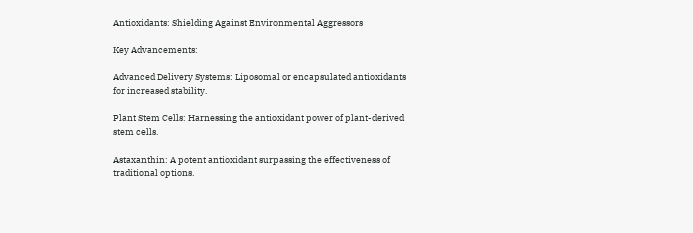Antioxidants: Shielding Against Environmental Aggressors

Key Advancements:

Advanced Delivery Systems: Liposomal or encapsulated antioxidants for increased stability.

Plant Stem Cells: Harnessing the antioxidant power of plant-derived stem cells.

Astaxanthin: A potent antioxidant surpassing the effectiveness of traditional options.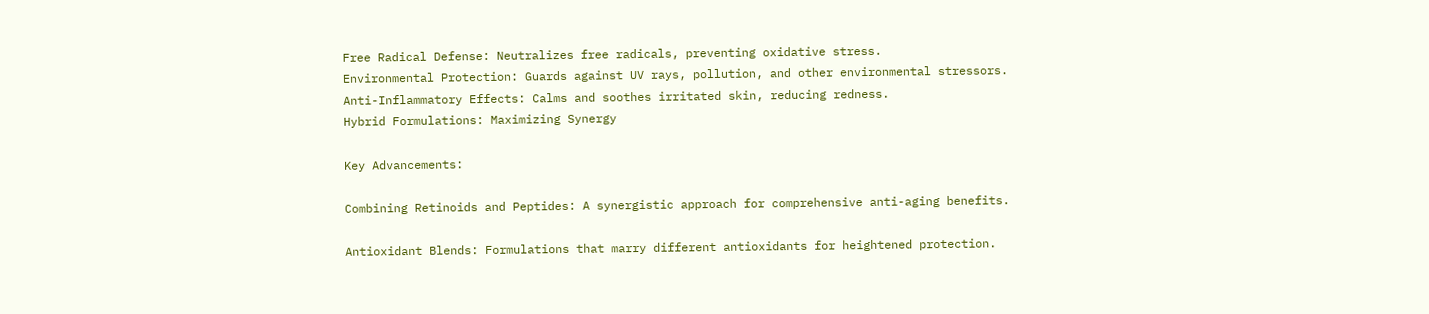Free Radical Defense: Neutralizes free radicals, preventing oxidative stress.
Environmental Protection: Guards against UV rays, pollution, and other environmental stressors.
Anti-Inflammatory Effects: Calms and soothes irritated skin, reducing redness.
Hybrid Formulations: Maximizing Synergy

Key Advancements:

Combining Retinoids and Peptides: A synergistic approach for comprehensive anti-aging benefits.

Antioxidant Blends: Formulations that marry different antioxidants for heightened protection.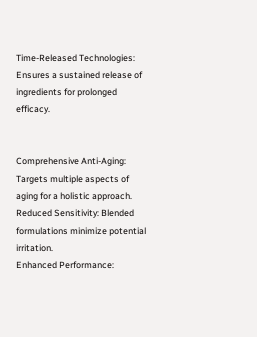Time-Released Technologies: Ensures a sustained release of ingredients for prolonged efficacy.


Comprehensive Anti-Aging: Targets multiple aspects of aging for a holistic approach.
Reduced Sensitivity: Blended formulations minimize potential irritation.
Enhanced Performance: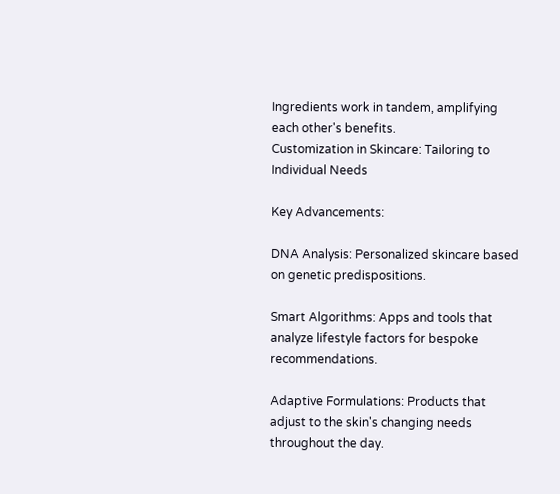Ingredients work in tandem, amplifying each other's benefits.
Customization in Skincare: Tailoring to Individual Needs

Key Advancements:

DNA Analysis: Personalized skincare based on genetic predispositions.

Smart Algorithms: Apps and tools that analyze lifestyle factors for bespoke recommendations.

Adaptive Formulations: Products that adjust to the skin's changing needs throughout the day.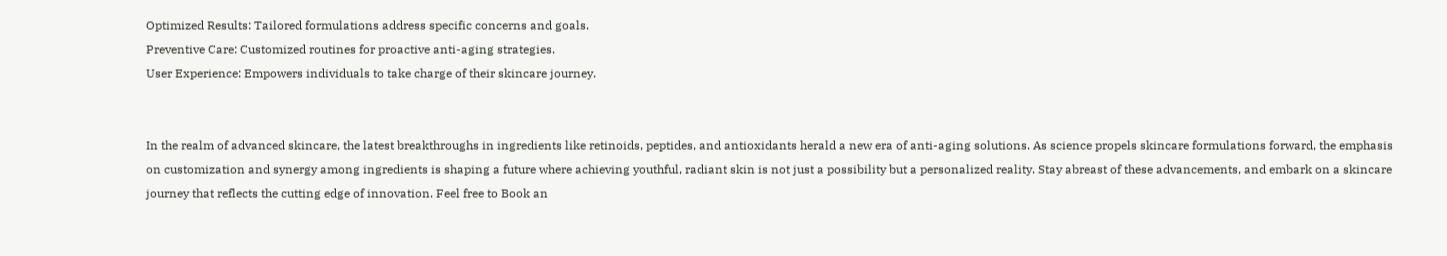Optimized Results: Tailored formulations address specific concerns and goals.
Preventive Care: Customized routines for proactive anti-aging strategies.
User Experience: Empowers individuals to take charge of their skincare journey.


In the realm of advanced skincare, the latest breakthroughs in ingredients like retinoids, peptides, and antioxidants herald a new era of anti-aging solutions. As science propels skincare formulations forward, the emphasis on customization and synergy among ingredients is shaping a future where achieving youthful, radiant skin is not just a possibility but a personalized reality. Stay abreast of these advancements, and embark on a skincare journey that reflects the cutting edge of innovation. Feel free to Book an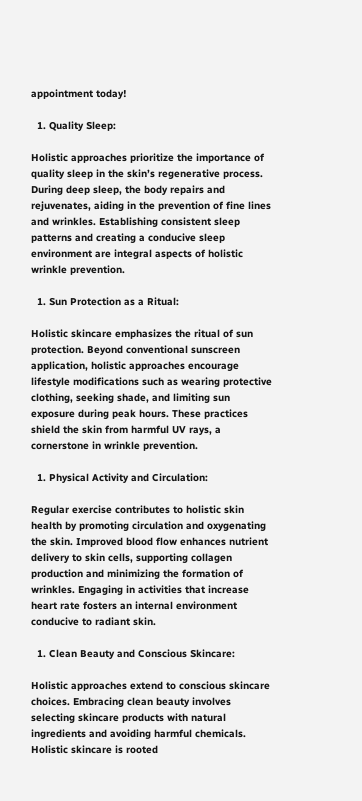appointment today!

  1. Quality Sleep:

Holistic approaches prioritize the importance of quality sleep in the skin’s regenerative process. During deep sleep, the body repairs and rejuvenates, aiding in the prevention of fine lines and wrinkles. Establishing consistent sleep patterns and creating a conducive sleep environment are integral aspects of holistic wrinkle prevention.

  1. Sun Protection as a Ritual:

Holistic skincare emphasizes the ritual of sun protection. Beyond conventional sunscreen application, holistic approaches encourage lifestyle modifications such as wearing protective clothing, seeking shade, and limiting sun exposure during peak hours. These practices shield the skin from harmful UV rays, a cornerstone in wrinkle prevention.

  1. Physical Activity and Circulation:

Regular exercise contributes to holistic skin health by promoting circulation and oxygenating the skin. Improved blood flow enhances nutrient delivery to skin cells, supporting collagen production and minimizing the formation of wrinkles. Engaging in activities that increase heart rate fosters an internal environment conducive to radiant skin.

  1. Clean Beauty and Conscious Skincare:

Holistic approaches extend to conscious skincare choices. Embracing clean beauty involves selecting skincare products with natural ingredients and avoiding harmful chemicals. Holistic skincare is rooted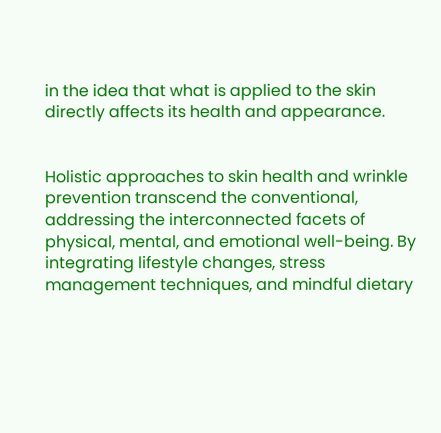in the idea that what is applied to the skin directly affects its health and appearance.


Holistic approaches to skin health and wrinkle prevention transcend the conventional, addressing the interconnected facets of physical, mental, and emotional well-being. By integrating lifestyle changes, stress management techniques, and mindful dietary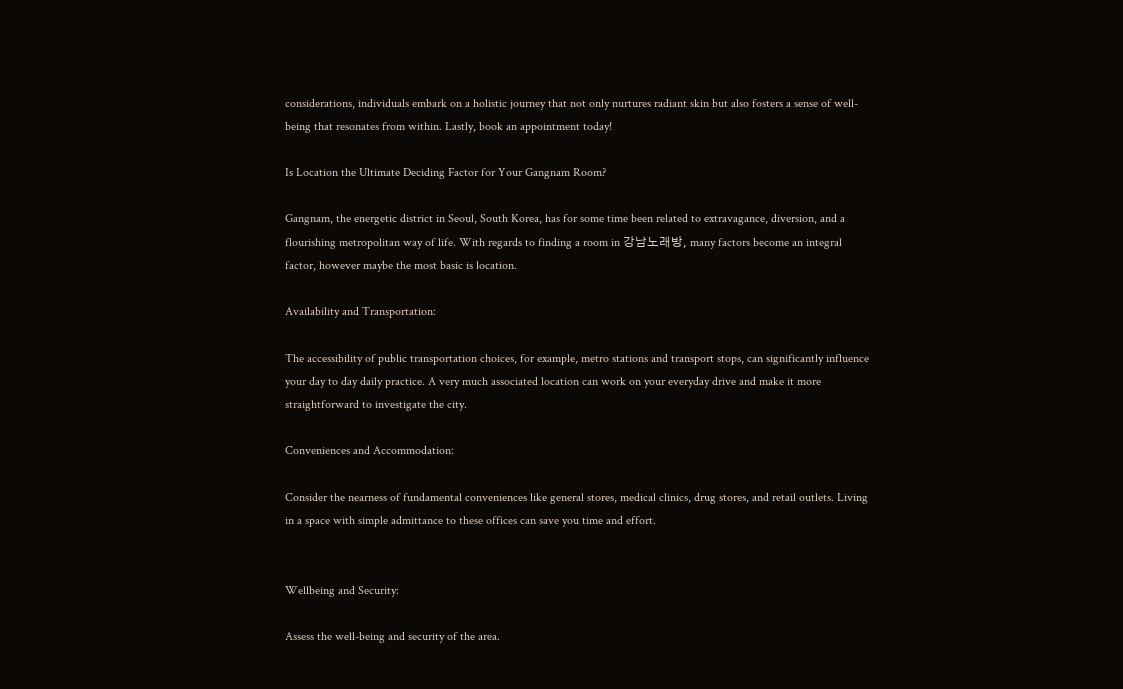considerations, individuals embark on a holistic journey that not only nurtures radiant skin but also fosters a sense of well-being that resonates from within. Lastly, book an appointment today!

Is Location the Ultimate Deciding Factor for Your Gangnam Room?

Gangnam, the energetic district in Seoul, South Korea, has for some time been related to extravagance, diversion, and a flourishing metropolitan way of life. With regards to finding a room in 강남노래방, many factors become an integral factor, however maybe the most basic is location.

Availability and Transportation:

The accessibility of public transportation choices, for example, metro stations and transport stops, can significantly influence your day to day daily practice. A very much associated location can work on your everyday drive and make it more straightforward to investigate the city.

Conveniences and Accommodation:

Consider the nearness of fundamental conveniences like general stores, medical clinics, drug stores, and retail outlets. Living in a space with simple admittance to these offices can save you time and effort.


Wellbeing and Security:

Assess the well-being and security of the area.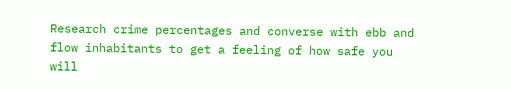Research crime percentages and converse with ebb and flow inhabitants to get a feeling of how safe you will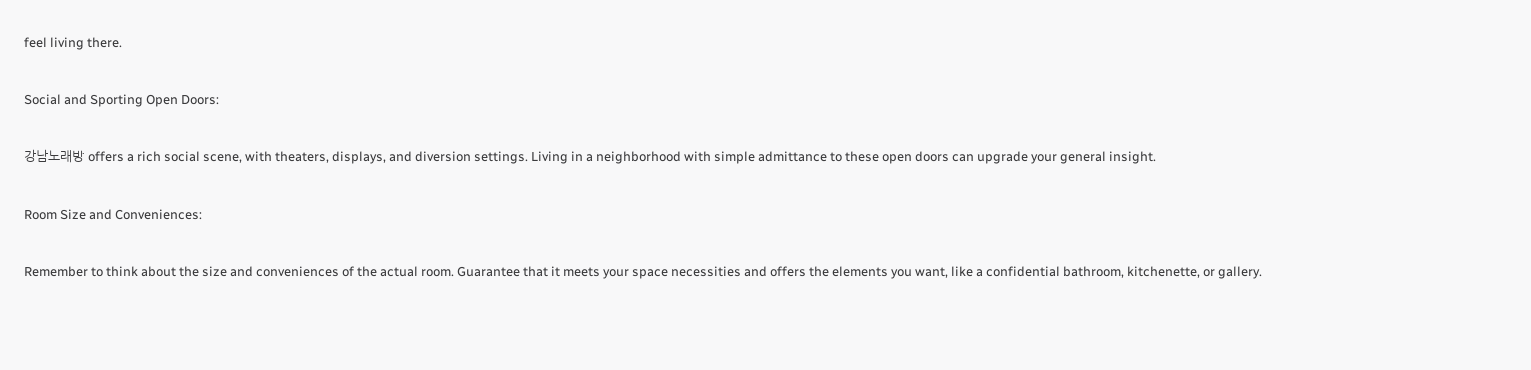feel living there.

Social and Sporting Open Doors:

강남노래방 offers a rich social scene, with theaters, displays, and diversion settings. Living in a neighborhood with simple admittance to these open doors can upgrade your general insight.

Room Size and Conveniences:

Remember to think about the size and conveniences of the actual room. Guarantee that it meets your space necessities and offers the elements you want, like a confidential bathroom, kitchenette, or gallery.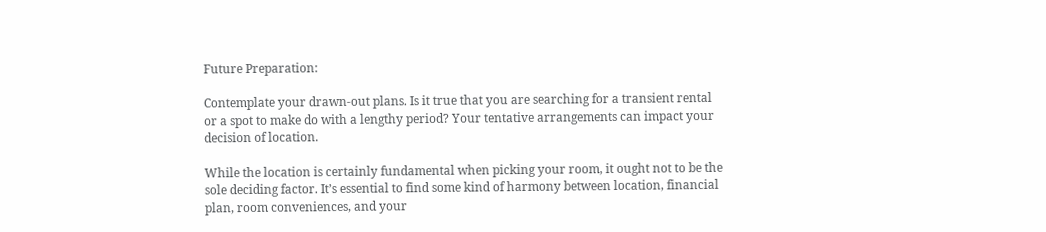Future Preparation:

Contemplate your drawn-out plans. Is it true that you are searching for a transient rental or a spot to make do with a lengthy period? Your tentative arrangements can impact your decision of location.

While the location is certainly fundamental when picking your room, it ought not to be the sole deciding factor. It’s essential to find some kind of harmony between location, financial plan, room conveniences, and your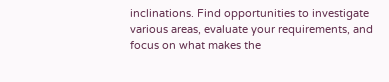inclinations. Find opportunities to investigate various areas, evaluate your requirements, and focus on what makes the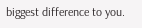biggest difference to you.